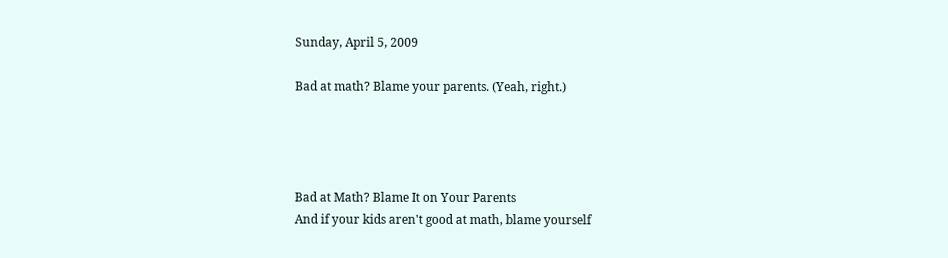Sunday, April 5, 2009

Bad at math? Blame your parents. (Yeah, right.)




Bad at Math? Blame It on Your Parents
And if your kids aren't good at math, blame yourself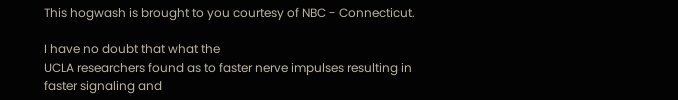This hogwash is brought to you courtesy of NBC - Connecticut.

I have no doubt that what the
UCLA researchers found as to faster nerve impulses resulting in faster signaling and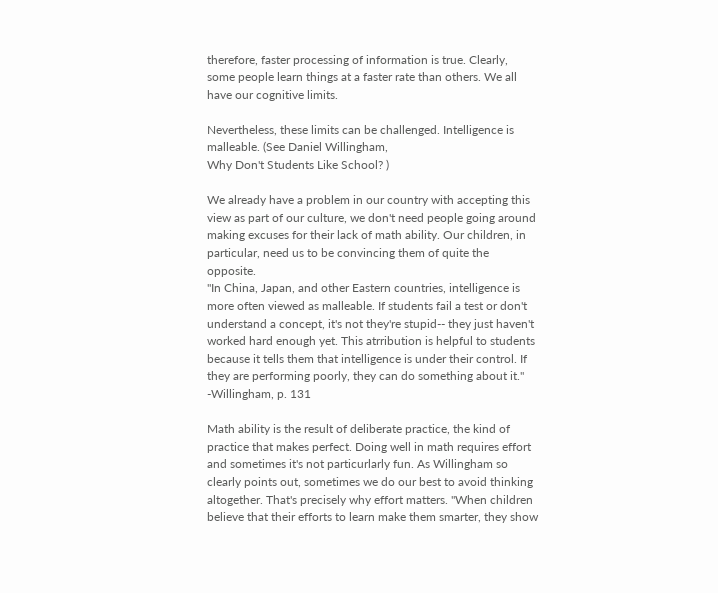therefore, faster processing of information is true. Clearly, some people learn things at a faster rate than others. We all have our cognitive limits.

Nevertheless, these limits can be challenged. Intelligence is malleable. (See Daniel Willingham,
Why Don't Students Like School? )

We already have a problem in our country with accepting this view as part of our culture, we don't need people going around making excuses for their lack of math ability. Our children, in particular, need us to be convincing them of quite the opposite.
"In China, Japan, and other Eastern countries, intelligence is more often viewed as malleable. If students fail a test or don't understand a concept, it's not they're stupid-- they just haven't worked hard enough yet. This atrribution is helpful to students because it tells them that intelligence is under their control. If they are performing poorly, they can do something about it." -Willingham, p. 131

Math ability is the result of deliberate practice, the kind of practice that makes perfect. Doing well in math requires effort and sometimes it's not particurlarly fun. As Willingham so clearly points out, sometimes we do our best to avoid thinking altogether. That's precisely why effort matters. "When children believe that their efforts to learn make them smarter, they show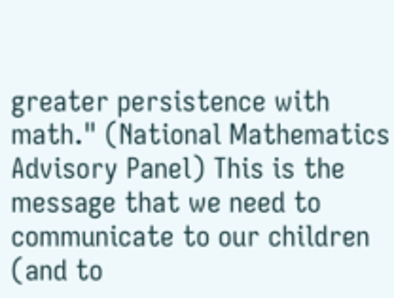greater persistence with math." (National Mathematics Advisory Panel) This is the message that we need to communicate to our children (and to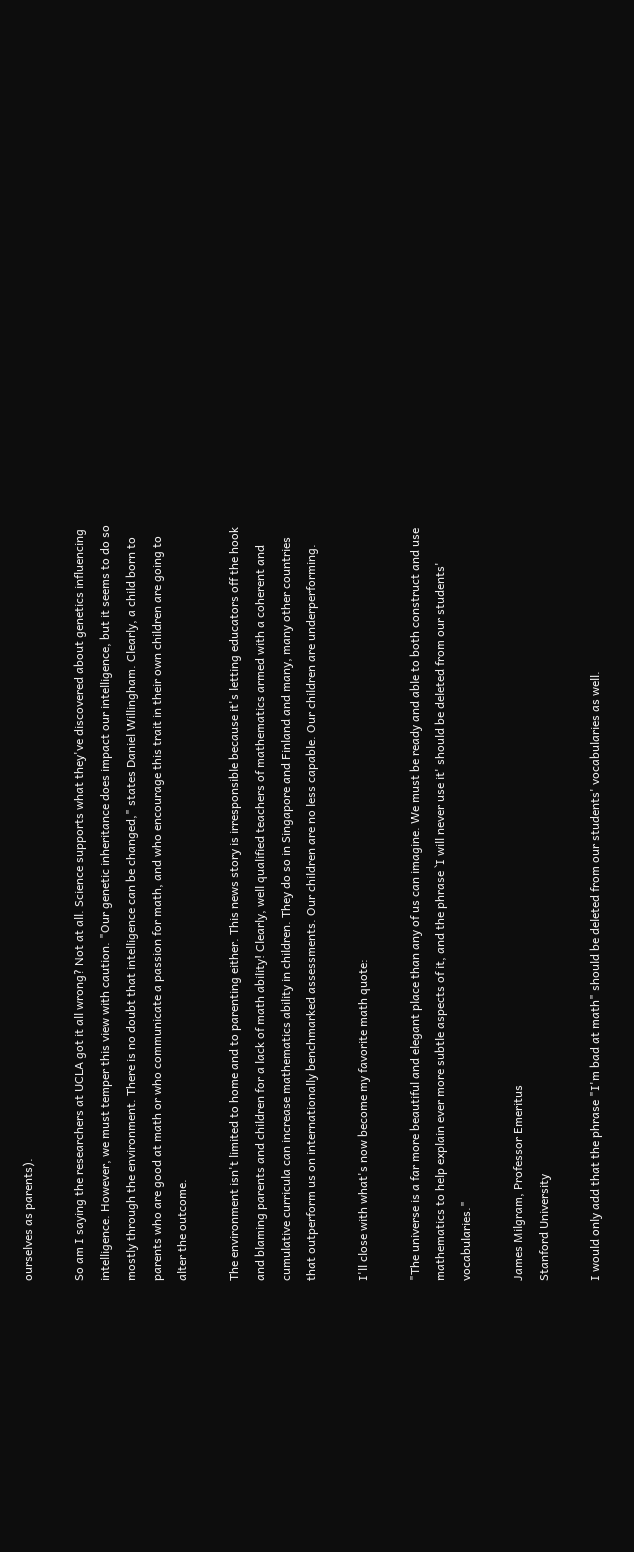ourselves as parents).

So am I saying the researchers at UCLA got it all wrong? Not at all. Science supports what they've discovered about genetics influencing intelligence. However, we must temper this view with caution. "Our genetic inheritance does impact our intelligence, but it seems to do so mostly through the environment. There is no doubt that intelligence can be changed," states Daniel Willingham. Clearly, a child born to parents who are good at math or who communicate a passion for math, and who encourage this trait in their own children are going to alter the outcome.

The environment isn't limited to home and to parenting either. This news story is irresponsible because it's letting educators off the hook and blaming parents and children for a lack of math ability! Clearly, well qualified teachers of mathematics armed with a coherent and cumulative curricula can increase mathematics ability in children. They do so in Singapore and Finland and many, many other countries that outperform us on internationally benchmarked assessments. Our children are no less capable. Our children are underperforming.

I'll close with what's now become my favorite math quote:

"The universe is a far more beautiful and elegant place than any of us can imagine. We must be ready and able to both construct and use mathematics to help explain ever more subtle aspects of it, and the phrase `I will never use it' should be deleted from our students' vocabularies."

James Milgram, Professor Emeritus
Stanford University

I would only add that the phrase "I'm bad at math" should be deleted from our students' vocabularies as well.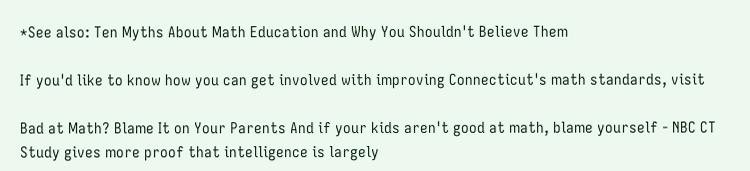*See also: Ten Myths About Math Education and Why You Shouldn't Believe Them

If you'd like to know how you can get involved with improving Connecticut's math standards, visit

Bad at Math? Blame It on Your Parents And if your kids aren't good at math, blame yourself - NBC CT
Study gives more proof that intelligence is largely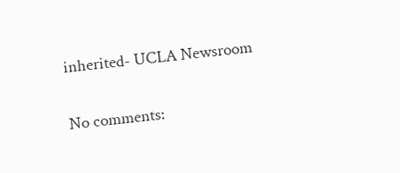inherited- UCLA Newsroom

No comments: